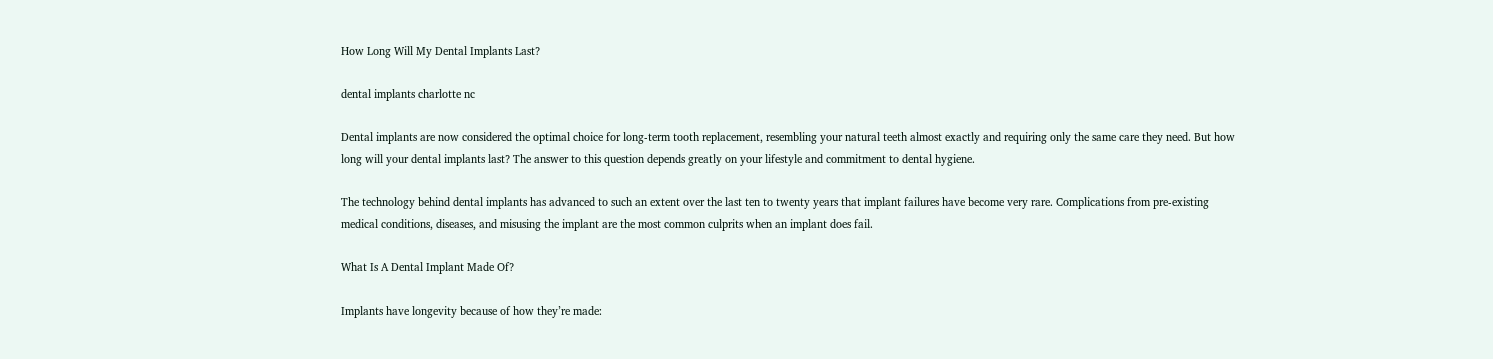How Long Will My Dental Implants Last?

dental implants charlotte nc

Dental implants are now considered the optimal choice for long-term tooth replacement, resembling your natural teeth almost exactly and requiring only the same care they need. But how long will your dental implants last? The answer to this question depends greatly on your lifestyle and commitment to dental hygiene.

The technology behind dental implants has advanced to such an extent over the last ten to twenty years that implant failures have become very rare. Complications from pre-existing medical conditions, diseases, and misusing the implant are the most common culprits when an implant does fail.

What Is A Dental Implant Made Of?

Implants have longevity because of how they’re made: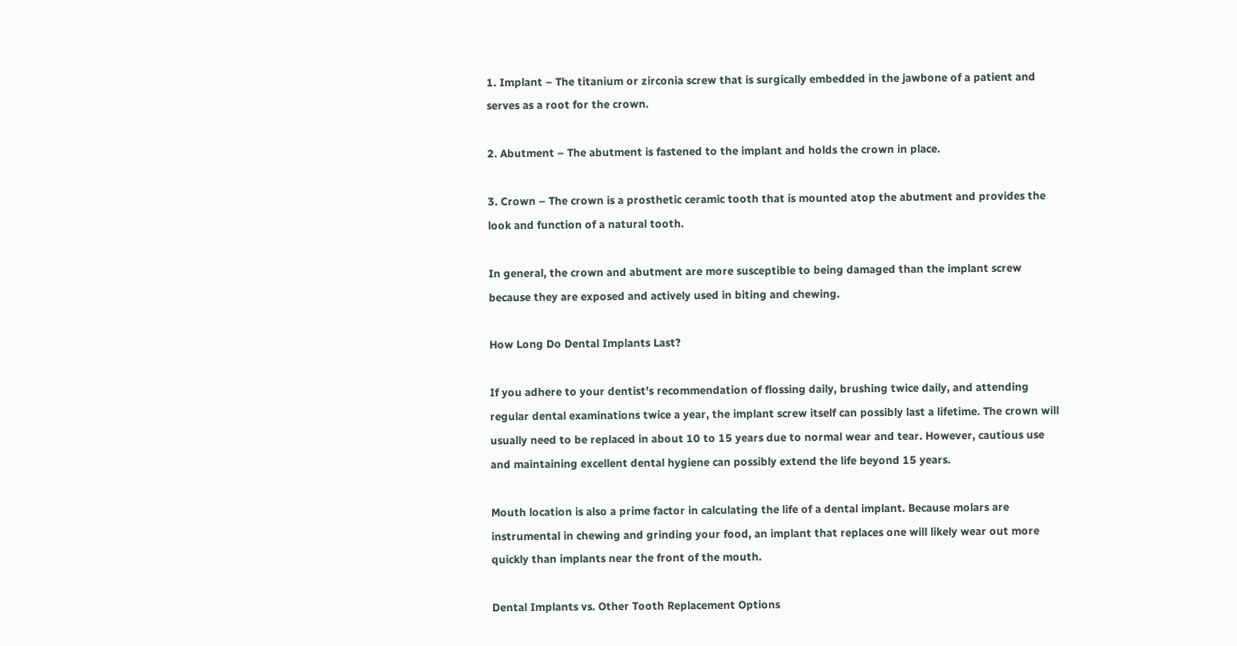1. Implant – The titanium or zirconia screw that is surgically embedded in the jawbone of a patient and serves as a root for the crown.

2. Abutment – The abutment is fastened to the implant and holds the crown in place.

3. Crown – The crown is a prosthetic ceramic tooth that is mounted atop the abutment and provides the look and function of a natural tooth.

In general, the crown and abutment are more susceptible to being damaged than the implant screw  because they are exposed and actively used in biting and chewing.

How Long Do Dental Implants Last?

If you adhere to your dentist’s recommendation of flossing daily, brushing twice daily, and attending regular dental examinations twice a year, the implant screw itself can possibly last a lifetime. The crown will usually need to be replaced in about 10 to 15 years due to normal wear and tear. However, cautious use and maintaining excellent dental hygiene can possibly extend the life beyond 15 years.

Mouth location is also a prime factor in calculating the life of a dental implant. Because molars are instrumental in chewing and grinding your food, an implant that replaces one will likely wear out more quickly than implants near the front of the mouth.

Dental Implants vs. Other Tooth Replacement Options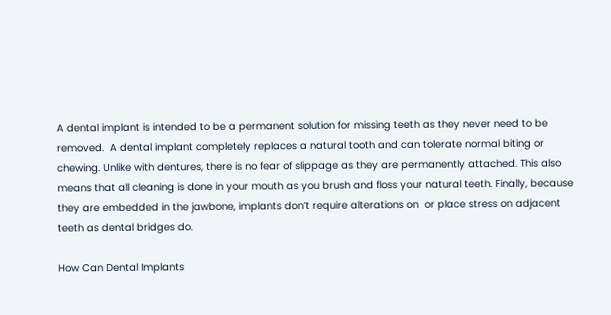A dental implant is intended to be a permanent solution for missing teeth as they never need to be removed.  A dental implant completely replaces a natural tooth and can tolerate normal biting or chewing. Unlike with dentures, there is no fear of slippage as they are permanently attached. This also means that all cleaning is done in your mouth as you brush and floss your natural teeth. Finally, because they are embedded in the jawbone, implants don’t require alterations on  or place stress on adjacent teeth as dental bridges do.

How Can Dental Implants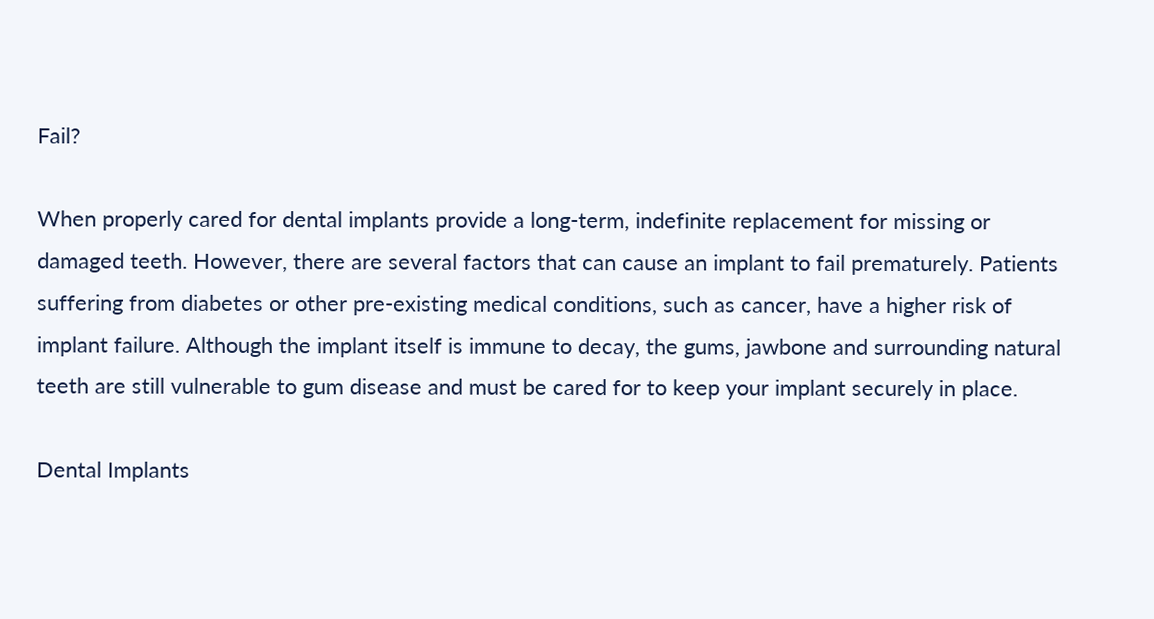Fail?

When properly cared for dental implants provide a long-term, indefinite replacement for missing or damaged teeth. However, there are several factors that can cause an implant to fail prematurely. Patients suffering from diabetes or other pre-existing medical conditions, such as cancer, have a higher risk of implant failure. Although the implant itself is immune to decay, the gums, jawbone and surrounding natural teeth are still vulnerable to gum disease and must be cared for to keep your implant securely in place.

Dental Implants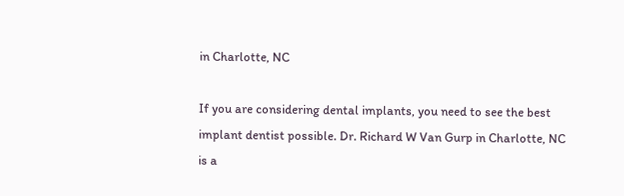in Charlotte, NC

If you are considering dental implants, you need to see the best implant dentist possible. Dr. Richard W Van Gurp in Charlotte, NC is a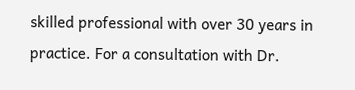skilled professional with over 30 years in practice. For a consultation with Dr.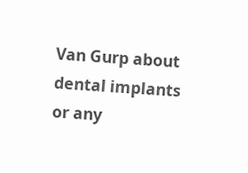Van Gurp about dental implants or any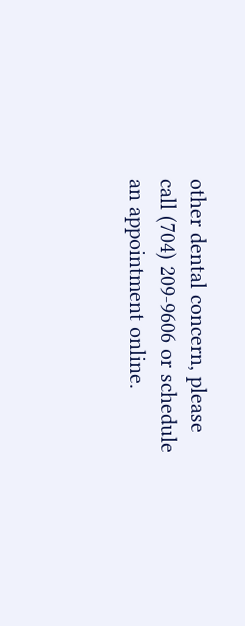other dental concern, please call (704) 209-9606 or schedule an appointment online.